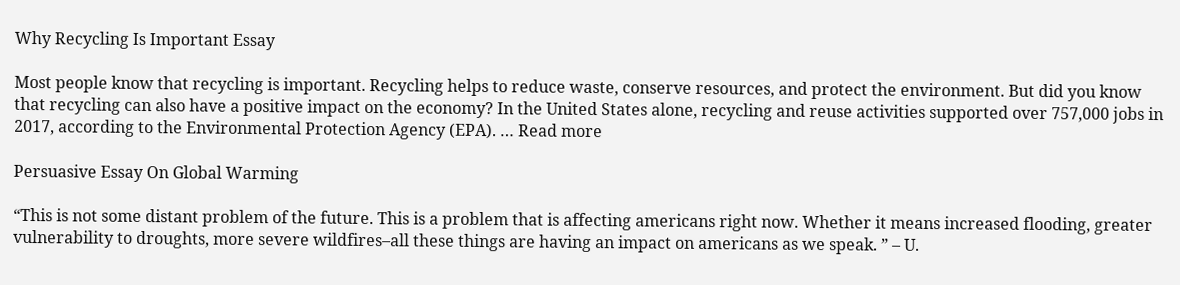Why Recycling Is Important Essay

Most people know that recycling is important. Recycling helps to reduce waste, conserve resources, and protect the environment. But did you know that recycling can also have a positive impact on the economy? In the United States alone, recycling and reuse activities supported over 757,000 jobs in 2017, according to the Environmental Protection Agency (EPA). … Read more

Persuasive Essay On Global Warming

“This is not some distant problem of the future. This is a problem that is affecting americans right now. Whether it means increased flooding, greater vulnerability to droughts, more severe wildfires–all these things are having an impact on americans as we speak. ” – U.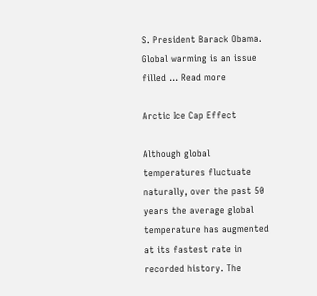S. President Barack Obama. Global warming is an issue filled … Read more

Arctic Ice Cap Effect

Although global temperatures fluctuate naturally, over the past 50 years the average global temperature has augmented at its fastest rate in recorded history. The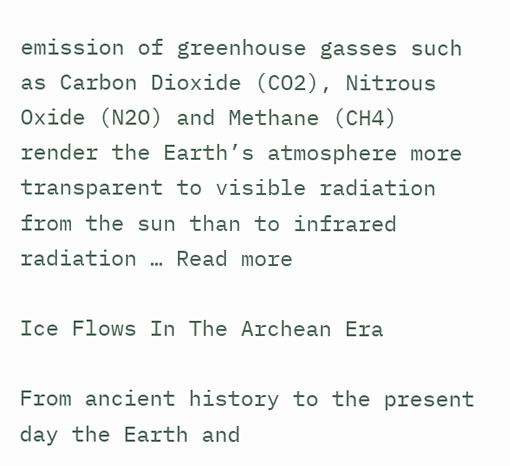emission of greenhouse gasses such as Carbon Dioxide (CO2), Nitrous Oxide (N2O) and Methane (CH4) render the Earth’s atmosphere more transparent to visible radiation from the sun than to infrared radiation … Read more

Ice Flows In The Archean Era

From ancient history to the present day the Earth and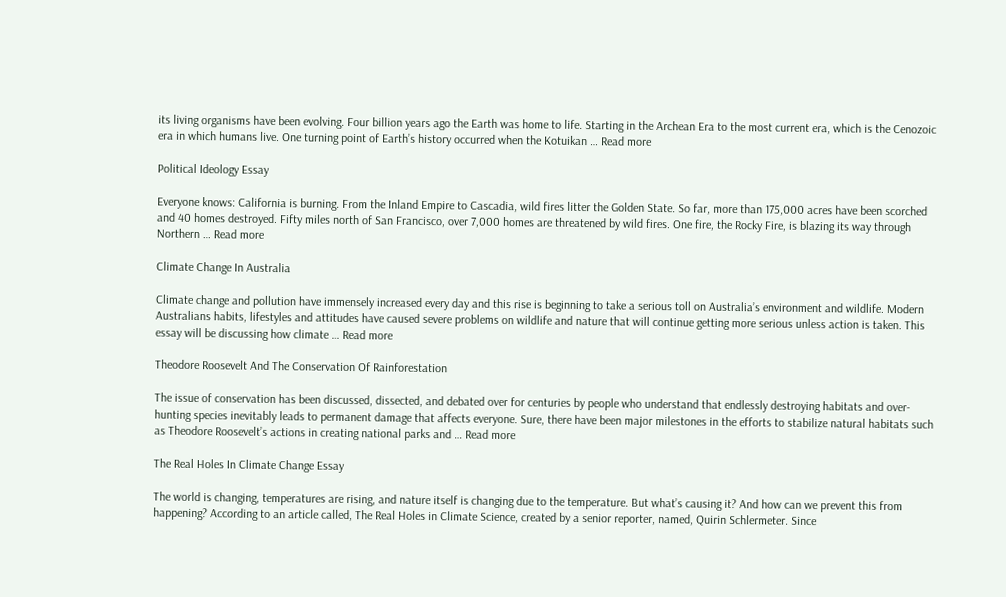its living organisms have been evolving. Four billion years ago the Earth was home to life. Starting in the Archean Era to the most current era, which is the Cenozoic era in which humans live. One turning point of Earth’s history occurred when the Kotuikan … Read more

Political Ideology Essay

Everyone knows: California is burning. From the Inland Empire to Cascadia, wild fires litter the Golden State. So far, more than 175,000 acres have been scorched and 40 homes destroyed. Fifty miles north of San Francisco, over 7,000 homes are threatened by wild fires. One fire, the Rocky Fire, is blazing its way through Northern … Read more

Climate Change In Australia

Climate change and pollution have immensely increased every day and this rise is beginning to take a serious toll on Australia’s environment and wildlife. Modern Australians habits, lifestyles and attitudes have caused severe problems on wildlife and nature that will continue getting more serious unless action is taken. This essay will be discussing how climate … Read more

Theodore Roosevelt And The Conservation Of Rainforestation

The issue of conservation has been discussed, dissected, and debated over for centuries by people who understand that endlessly destroying habitats and over-hunting species inevitably leads to permanent damage that affects everyone. Sure, there have been major milestones in the efforts to stabilize natural habitats such as Theodore Roosevelt’s actions in creating national parks and … Read more

The Real Holes In Climate Change Essay

The world is changing, temperatures are rising, and nature itself is changing due to the temperature. But what’s causing it? And how can we prevent this from happening? According to an article called, The Real Holes in Climate Science, created by a senior reporter, named, Quirin Schlermeter. Since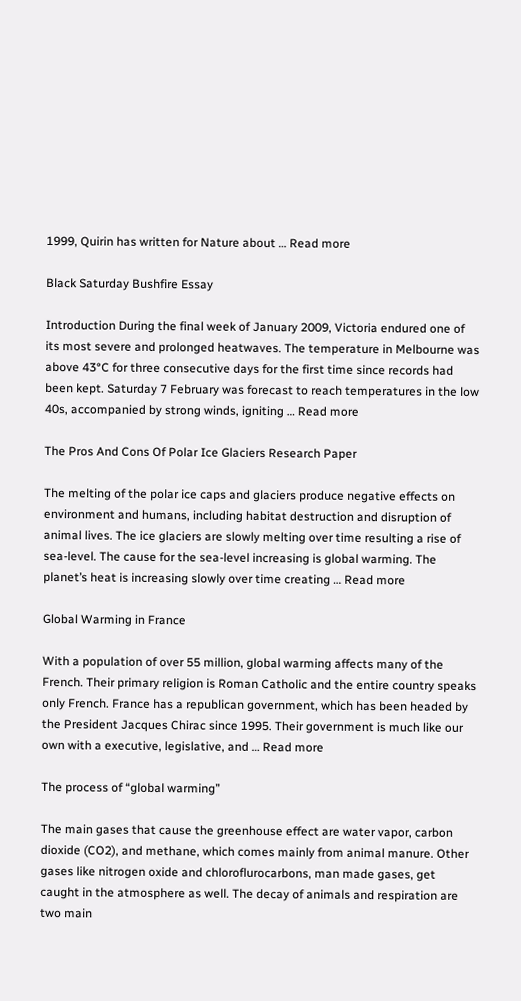1999, Quirin has written for Nature about … Read more

Black Saturday Bushfire Essay

Introduction During the final week of January 2009, Victoria endured one of its most severe and prolonged heatwaves. The temperature in Melbourne was above 43°C for three consecutive days for the first time since records had been kept. Saturday 7 February was forecast to reach temperatures in the low 40s, accompanied by strong winds, igniting … Read more

The Pros And Cons Of Polar Ice Glaciers Research Paper

The melting of the polar ice caps and glaciers produce negative effects on environment and humans, including habitat destruction and disruption of animal lives. The ice glaciers are slowly melting over time resulting a rise of sea-level. The cause for the sea-level increasing is global warming. The planet’s heat is increasing slowly over time creating … Read more

Global Warming in France

With a population of over 55 million, global warming affects many of the French. Their primary religion is Roman Catholic and the entire country speaks only French. France has a republican government, which has been headed by the President Jacques Chirac since 1995. Their government is much like our own with a executive, legislative, and … Read more

The process of “global warming”

The main gases that cause the greenhouse effect are water vapor, carbon dioxide (CO2), and methane, which comes mainly from animal manure. Other gases like nitrogen oxide and chloroflurocarbons, man made gases, get caught in the atmosphere as well. The decay of animals and respiration are two main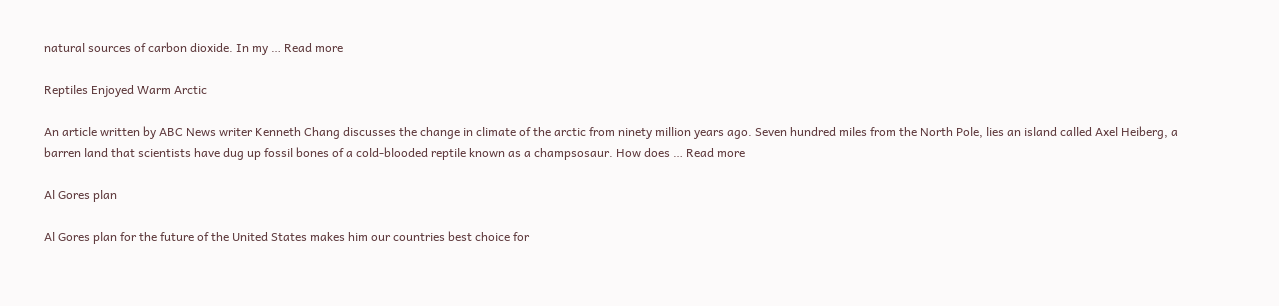natural sources of carbon dioxide. In my … Read more

Reptiles Enjoyed Warm Arctic

An article written by ABC News writer Kenneth Chang discusses the change in climate of the arctic from ninety million years ago. Seven hundred miles from the North Pole, lies an island called Axel Heiberg, a barren land that scientists have dug up fossil bones of a cold-blooded reptile known as a champsosaur. How does … Read more

Al Gores plan

Al Gores plan for the future of the United States makes him our countries best choice for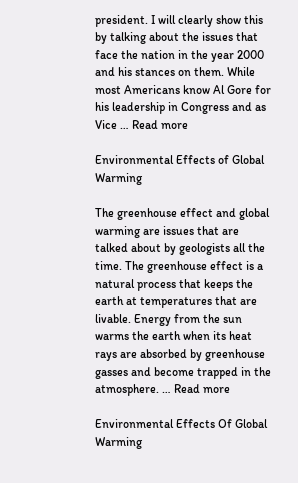president. I will clearly show this by talking about the issues that face the nation in the year 2000 and his stances on them. While most Americans know Al Gore for his leadership in Congress and as Vice … Read more

Environmental Effects of Global Warming

The greenhouse effect and global warming are issues that are talked about by geologists all the time. The greenhouse effect is a natural process that keeps the earth at temperatures that are livable. Energy from the sun warms the earth when its heat rays are absorbed by greenhouse gasses and become trapped in the atmosphere. … Read more

Environmental Effects Of Global Warming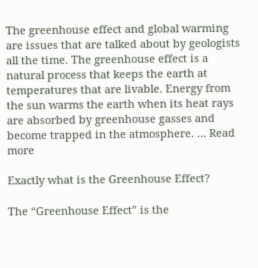The greenhouse effect and global warming are issues that are talked about by geologists all the time. The greenhouse effect is a natural process that keeps the earth at temperatures that are livable. Energy from the sun warms the earth when its heat rays are absorbed by greenhouse gasses and become trapped in the atmosphere. … Read more

Exactly what is the Greenhouse Effect?

The “Greenhouse Effect” is the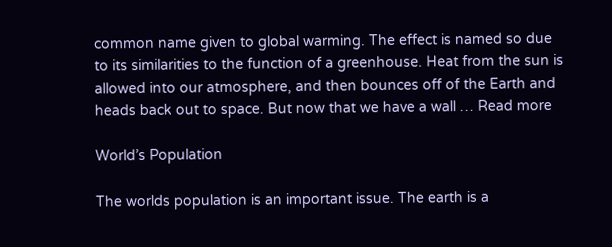common name given to global warming. The effect is named so due to its similarities to the function of a greenhouse. Heat from the sun is allowed into our atmosphere, and then bounces off of the Earth and heads back out to space. But now that we have a wall … Read more

World’s Population

The worlds population is an important issue. The earth is a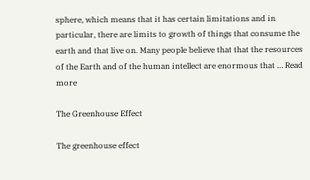sphere, which means that it has certain limitations and in particular, there are limits to growth of things that consume the earth and that live on. Many people believe that that the resources of the Earth and of the human intellect are enormous that … Read more

The Greenhouse Effect

The greenhouse effect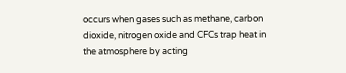occurs when gases such as methane, carbon dioxide, nitrogen oxide and CFCs trap heat in the atmosphere by acting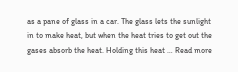as a pane of glass in a car. The glass lets the sunlight in to make heat, but when the heat tries to get out the gases absorb the heat. Holding this heat … Read more